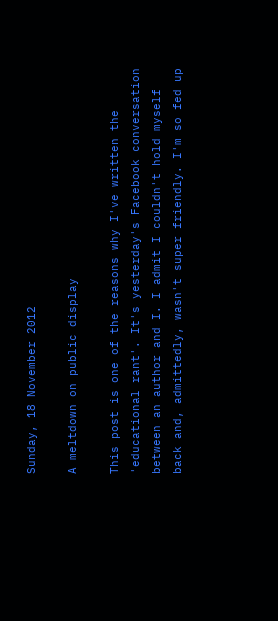Sunday, 18 November 2012

A meltdown on public display

This post is one of the reasons why I've written the 'educational rant'. It's yesterday's Facebook conversation between an author and I. I admit I couldn't hold myself back and, admittedly, wasn't super friendly. I'm so fed up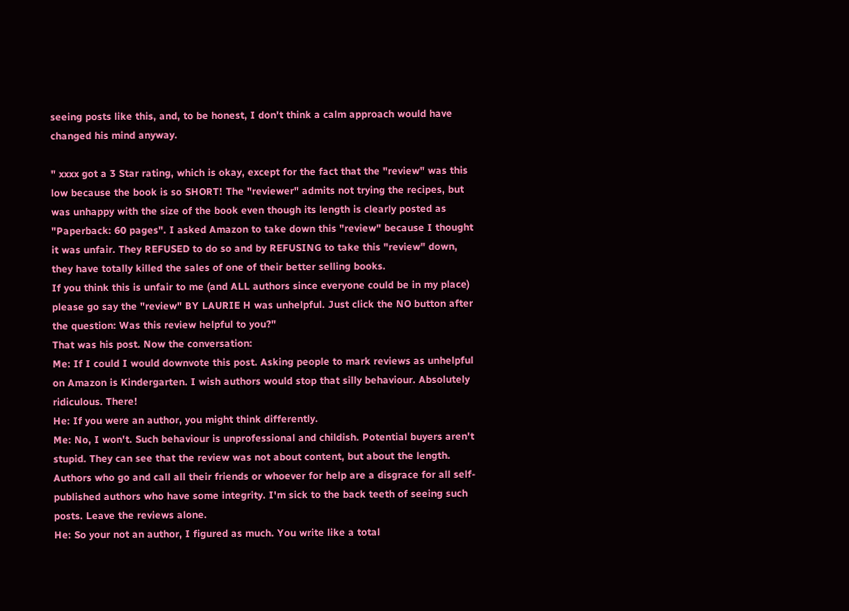seeing posts like this, and, to be honest, I don't think a calm approach would have changed his mind anyway.

" xxxx got a 3 Star rating, which is okay, except for the fact that the "review" was this low because the book is so SHORT! The "reviewer" admits not trying the recipes, but was unhappy with the size of the book even though its length is clearly posted as "Paperback: 60 pages". I asked Amazon to take down this "review" because I thought it was unfair. They REFUSED to do so and by REFUSING to take this "review" down, they have totally killed the sales of one of their better selling books.
If you think this is unfair to me (and ALL authors since everyone could be in my place) please go say the "review" BY LAURIE H was unhelpful. Just click the NO button after the question: Was this review helpful to you?"
That was his post. Now the conversation:
Me: If I could I would downvote this post. Asking people to mark reviews as unhelpful on Amazon is Kindergarten. I wish authors would stop that silly behaviour. Absolutely ridiculous. There!
He: If you were an author, you might think differently.
Me: No, I won't. Such behaviour is unprofessional and childish. Potential buyers aren't stupid. They can see that the review was not about content, but about the length. Authors who go and call all their friends or whoever for help are a disgrace for all self-published authors who have some integrity. I'm sick to the back teeth of seeing such posts. Leave the reviews alone.
He: So your not an author, I figured as much. You write like a total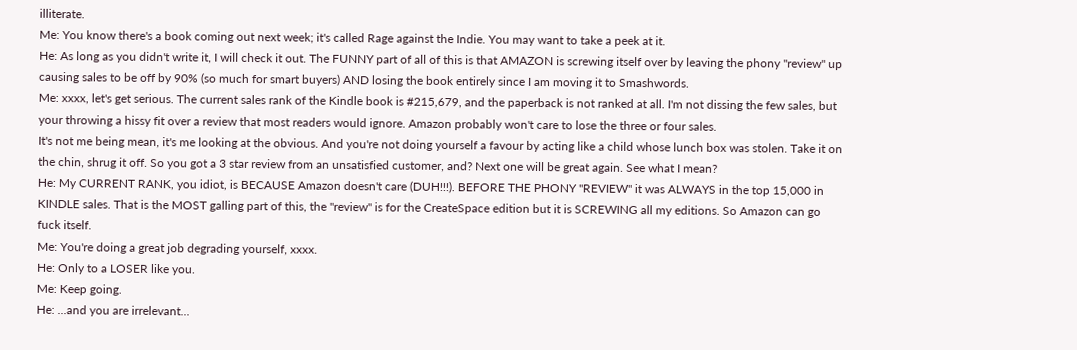illiterate.
Me: You know there's a book coming out next week; it's called Rage against the Indie. You may want to take a peek at it.
He: As long as you didn't write it, I will check it out. The FUNNY part of all of this is that AMAZON is screwing itself over by leaving the phony "review" up causing sales to be off by 90% (so much for smart buyers) AND losing the book entirely since I am moving it to Smashwords.
Me: xxxx, let's get serious. The current sales rank of the Kindle book is #215,679, and the paperback is not ranked at all. I'm not dissing the few sales, but your throwing a hissy fit over a review that most readers would ignore. Amazon probably won't care to lose the three or four sales.
It's not me being mean, it's me looking at the obvious. And you're not doing yourself a favour by acting like a child whose lunch box was stolen. Take it on the chin, shrug it off. So you got a 3 star review from an unsatisfied customer, and? Next one will be great again. See what I mean?
He: My CURRENT RANK, you idiot, is BECAUSE Amazon doesn't care (DUH!!!). BEFORE THE PHONY "REVIEW" it was ALWAYS in the top 15,000 in KINDLE sales. That is the MOST galling part of this, the "review" is for the CreateSpace edition but it is SCREWING all my editions. So Amazon can go fuck itself.
Me: You're doing a great job degrading yourself, xxxx.
He: Only to a LOSER like you.
Me: Keep going.
He: ...and you are irrelevant...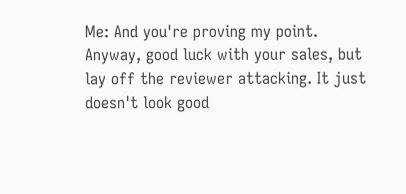Me: And you're proving my point. Anyway, good luck with your sales, but lay off the reviewer attacking. It just doesn't look good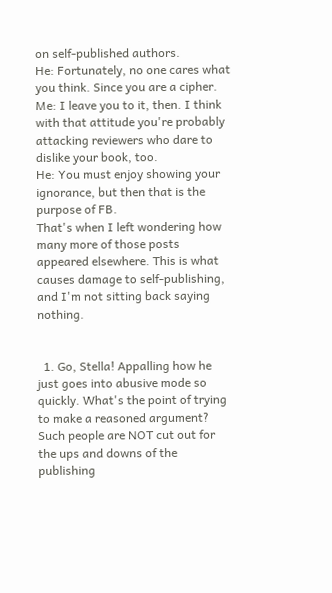on self-published authors.
He: Fortunately, no one cares what you think. Since you are a cipher.
Me: I leave you to it, then. I think with that attitude you're probably attacking reviewers who dare to dislike your book, too.
He: You must enjoy showing your ignorance, but then that is the purpose of FB.
That's when I left wondering how many more of those posts appeared elsewhere. This is what causes damage to self-publishing, and I'm not sitting back saying nothing.


  1. Go, Stella! Appalling how he just goes into abusive mode so quickly. What's the point of trying to make a reasoned argument? Such people are NOT cut out for the ups and downs of the publishing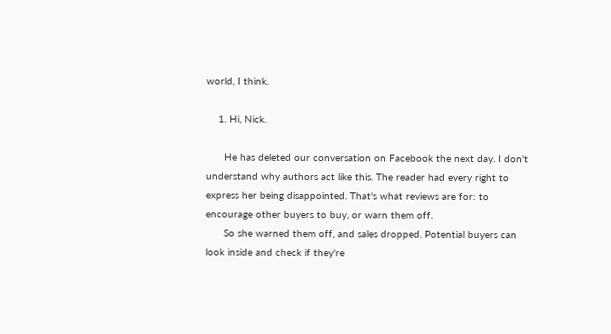world, I think.

    1. Hi, Nick.

      He has deleted our conversation on Facebook the next day. I don't understand why authors act like this. The reader had every right to express her being disappointed. That's what reviews are for: to encourage other buyers to buy, or warn them off.
      So she warned them off, and sales dropped. Potential buyers can look inside and check if they're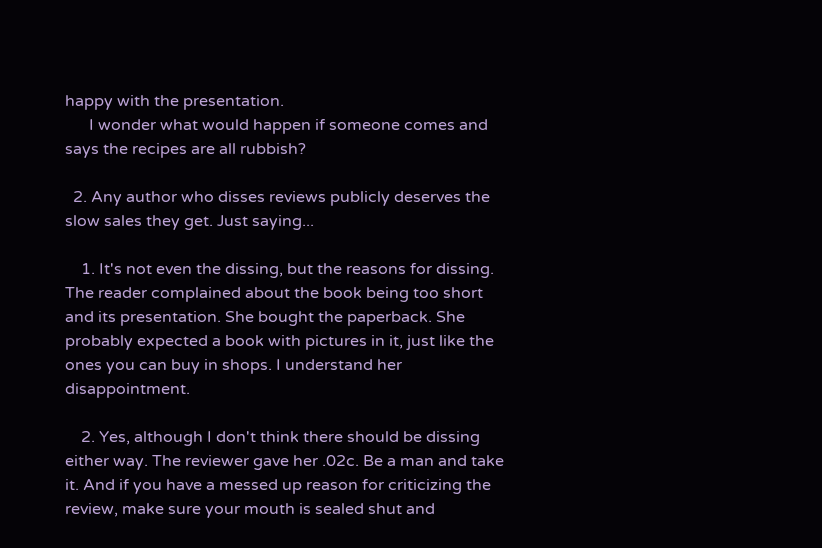happy with the presentation.
      I wonder what would happen if someone comes and says the recipes are all rubbish?

  2. Any author who disses reviews publicly deserves the slow sales they get. Just saying...

    1. It's not even the dissing, but the reasons for dissing. The reader complained about the book being too short and its presentation. She bought the paperback. She probably expected a book with pictures in it, just like the ones you can buy in shops. I understand her disappointment.

    2. Yes, although I don't think there should be dissing either way. The reviewer gave her .02c. Be a man and take it. And if you have a messed up reason for criticizing the review, make sure your mouth is sealed shut and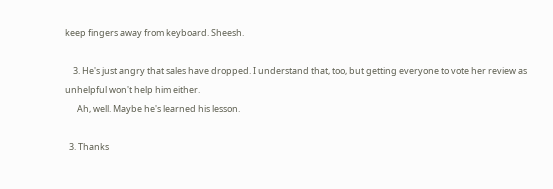keep fingers away from keyboard. Sheesh.

    3. He's just angry that sales have dropped. I understand that, too, but getting everyone to vote her review as unhelpful won't help him either.
      Ah, well. Maybe he's learned his lesson.

  3. Thanks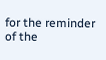for the reminder of the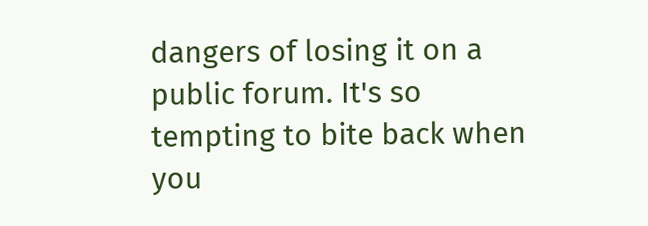dangers of losing it on a public forum. It's so tempting to bite back when you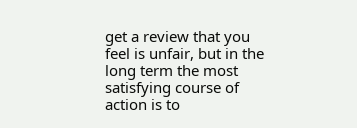get a review that you feel is unfair, but in the long term the most satisfying course of action is to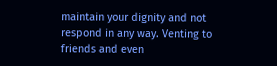maintain your dignity and not respond in any way. Venting to friends and even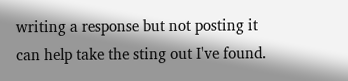writing a response but not posting it can help take the sting out I've found.